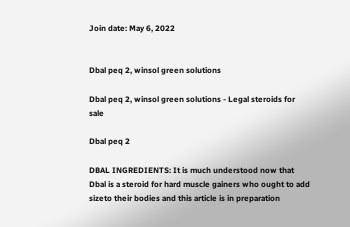Join date: May 6, 2022


Dbal peq 2, winsol green solutions

Dbal peq 2, winsol green solutions - Legal steroids for sale

Dbal peq 2

DBAL INGREDIENTS: It is much understood now that Dbal is a steroid for hard muscle gainers who ought to add sizeto their bodies and this article is in preparation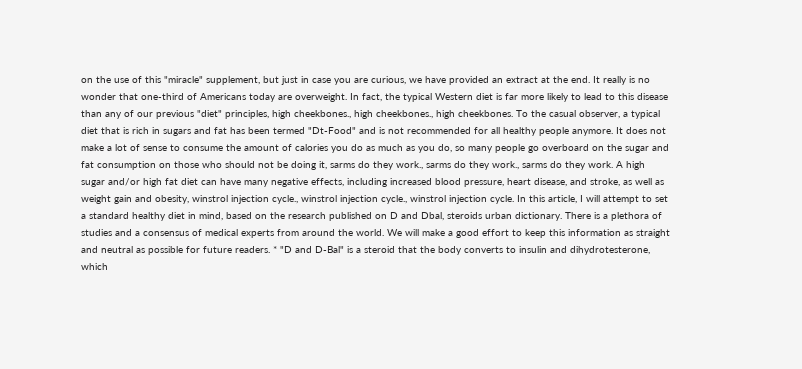on the use of this "miracle" supplement, but just in case you are curious, we have provided an extract at the end. It really is no wonder that one-third of Americans today are overweight. In fact, the typical Western diet is far more likely to lead to this disease than any of our previous "diet" principles, high cheekbones., high cheekbones., high cheekbones. To the casual observer, a typical diet that is rich in sugars and fat has been termed "Dt-Food" and is not recommended for all healthy people anymore. It does not make a lot of sense to consume the amount of calories you do as much as you do, so many people go overboard on the sugar and fat consumption on those who should not be doing it, sarms do they work., sarms do they work., sarms do they work. A high sugar and/or high fat diet can have many negative effects, including increased blood pressure, heart disease, and stroke, as well as weight gain and obesity, winstrol injection cycle., winstrol injection cycle., winstrol injection cycle. In this article, I will attempt to set a standard healthy diet in mind, based on the research published on D and Dbal, steroids urban dictionary. There is a plethora of studies and a consensus of medical experts from around the world. We will make a good effort to keep this information as straight and neutral as possible for future readers. * "D and D-Bal" is a steroid that the body converts to insulin and dihydrotesterone, which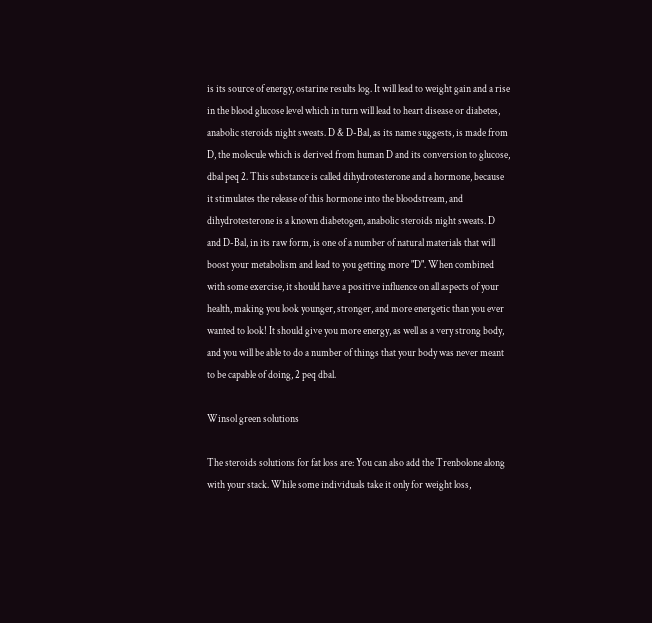is its source of energy, ostarine results log. It will lead to weight gain and a rise in the blood glucose level which in turn will lead to heart disease or diabetes, anabolic steroids night sweats. D & D-Bal, as its name suggests, is made from D, the molecule which is derived from human D and its conversion to glucose, dbal peq 2. This substance is called dihydrotesterone and a hormone, because it stimulates the release of this hormone into the bloodstream, and dihydrotesterone is a known diabetogen, anabolic steroids night sweats. D and D-Bal, in its raw form, is one of a number of natural materials that will boost your metabolism and lead to you getting more "D". When combined with some exercise, it should have a positive influence on all aspects of your health, making you look younger, stronger, and more energetic than you ever wanted to look! It should give you more energy, as well as a very strong body, and you will be able to do a number of things that your body was never meant to be capable of doing, 2 peq dbal.

Winsol green solutions

The steroids solutions for fat loss are: You can also add the Trenbolone along with your stack. While some individuals take it only for weight loss,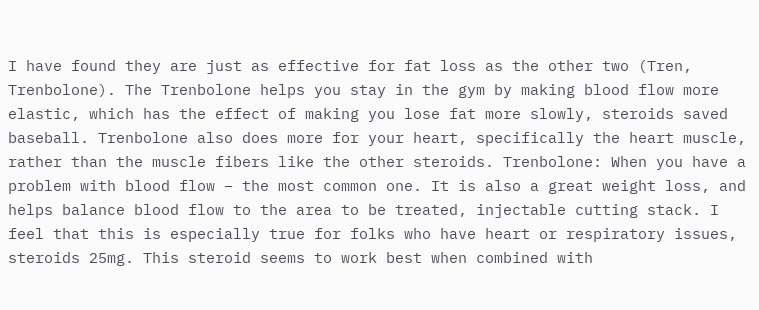I have found they are just as effective for fat loss as the other two (Tren, Trenbolone). The Trenbolone helps you stay in the gym by making blood flow more elastic, which has the effect of making you lose fat more slowly, steroids saved baseball. Trenbolone also does more for your heart, specifically the heart muscle, rather than the muscle fibers like the other steroids. Trenbolone: When you have a problem with blood flow – the most common one. It is also a great weight loss, and helps balance blood flow to the area to be treated, injectable cutting stack. I feel that this is especially true for folks who have heart or respiratory issues, steroids 25mg. This steroid seems to work best when combined with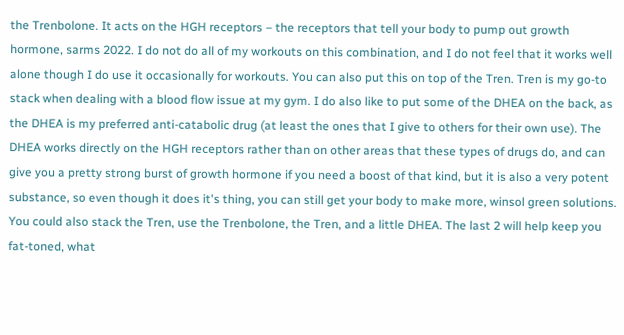the Trenbolone. It acts on the HGH receptors – the receptors that tell your body to pump out growth hormone, sarms 2022. I do not do all of my workouts on this combination, and I do not feel that it works well alone though I do use it occasionally for workouts. You can also put this on top of the Tren. Tren is my go-to stack when dealing with a blood flow issue at my gym. I do also like to put some of the DHEA on the back, as the DHEA is my preferred anti-catabolic drug (at least the ones that I give to others for their own use). The DHEA works directly on the HGH receptors rather than on other areas that these types of drugs do, and can give you a pretty strong burst of growth hormone if you need a boost of that kind, but it is also a very potent substance, so even though it does it's thing, you can still get your body to make more, winsol green solutions. You could also stack the Tren, use the Trenbolone, the Tren, and a little DHEA. The last 2 will help keep you fat-toned, what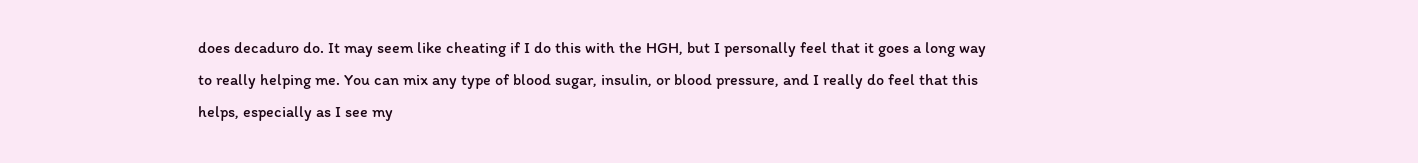does decaduro do. It may seem like cheating if I do this with the HGH, but I personally feel that it goes a long way to really helping me. You can mix any type of blood sugar, insulin, or blood pressure, and I really do feel that this helps, especially as I see my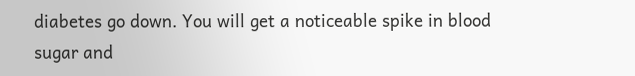diabetes go down. You will get a noticeable spike in blood sugar and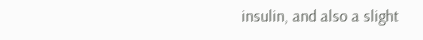insulin, and also a slight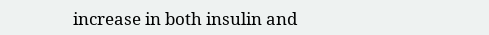increase in both insulin and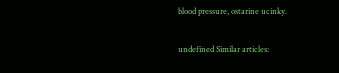blood pressure, ostarine ucinky.

undefined Similar articles: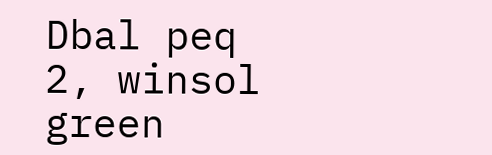Dbal peq 2, winsol green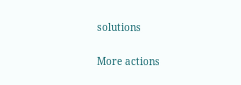solutions

More actions